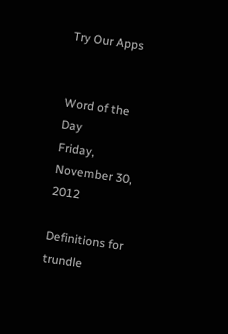Try Our Apps


Word of the Day
Friday, November 30, 2012

Definitions for trundle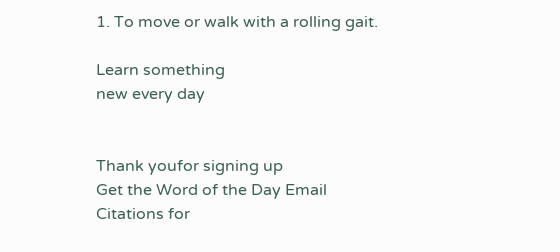1. To move or walk with a rolling gait.

Learn something
new every day


Thank youfor signing up
Get the Word of the Day Email
Citations for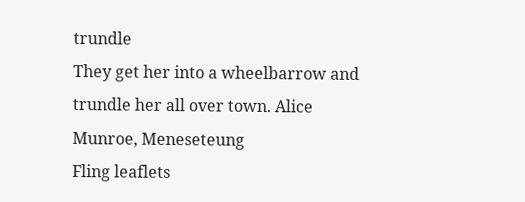trundle
They get her into a wheelbarrow and trundle her all over town. Alice Munroe, Meneseteung
Fling leaflets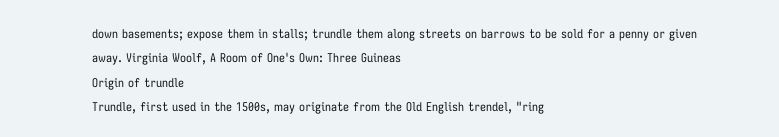down basements; expose them in stalls; trundle them along streets on barrows to be sold for a penny or given away. Virginia Woolf, A Room of One's Own: Three Guineas
Origin of trundle
Trundle, first used in the 1500s, may originate from the Old English trendel, "ring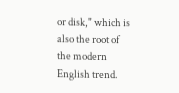or disk," which is also the root of the modern English trend.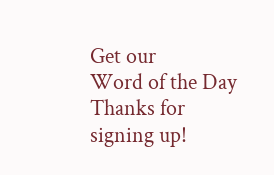Get our
Word of the Day
Thanks for signing up!